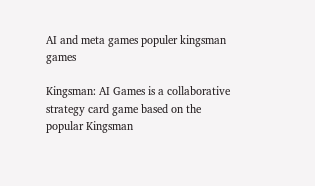AI and meta games populer kingsman games

Kingsman: AI Games is a collaborative strategy card game based on the popular Kingsman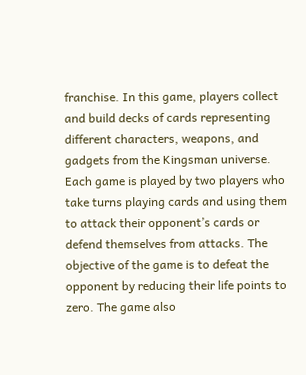franchise. In this game, players collect and build decks of cards representing different characters, weapons, and gadgets from the Kingsman universe. Each game is played by two players who take turns playing cards and using them to attack their opponent’s cards or defend themselves from attacks. The objective of the game is to defeat the opponent by reducing their life points to zero. The game also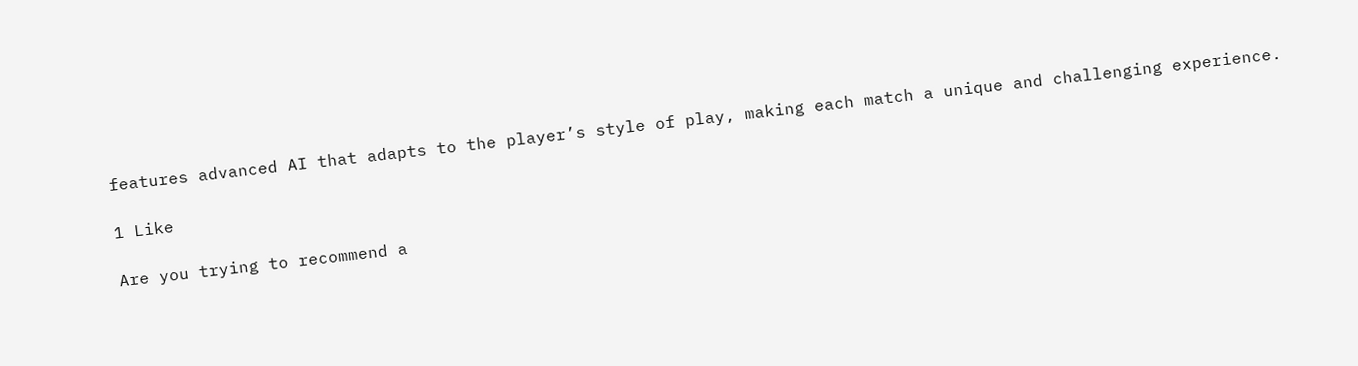features advanced AI that adapts to the player’s style of play, making each match a unique and challenging experience.

1 Like

Are you trying to recommend a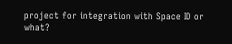project for integration with Space ID or what?